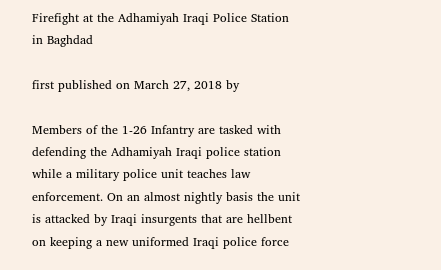Firefight at the Adhamiyah Iraqi Police Station in Baghdad

first published on March 27, 2018 by

Members of the 1-26 Infantry are tasked with defending the Adhamiyah Iraqi police station while a military police unit teaches law enforcement. On an almost nightly basis the unit is attacked by Iraqi insurgents that are hellbent on keeping a new uniformed Iraqi police force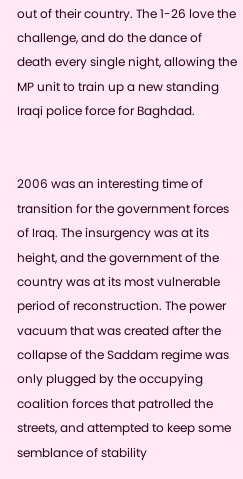out of their country. The 1-26 love the challenge, and do the dance of death every single night, allowing the MP unit to train up a new standing Iraqi police force for Baghdad.


2006 was an interesting time of transition for the government forces of Iraq. The insurgency was at its height, and the government of the country was at its most vulnerable period of reconstruction. The power vacuum that was created after the collapse of the Saddam regime was only plugged by the occupying coalition forces that patrolled the streets, and attempted to keep some semblance of stability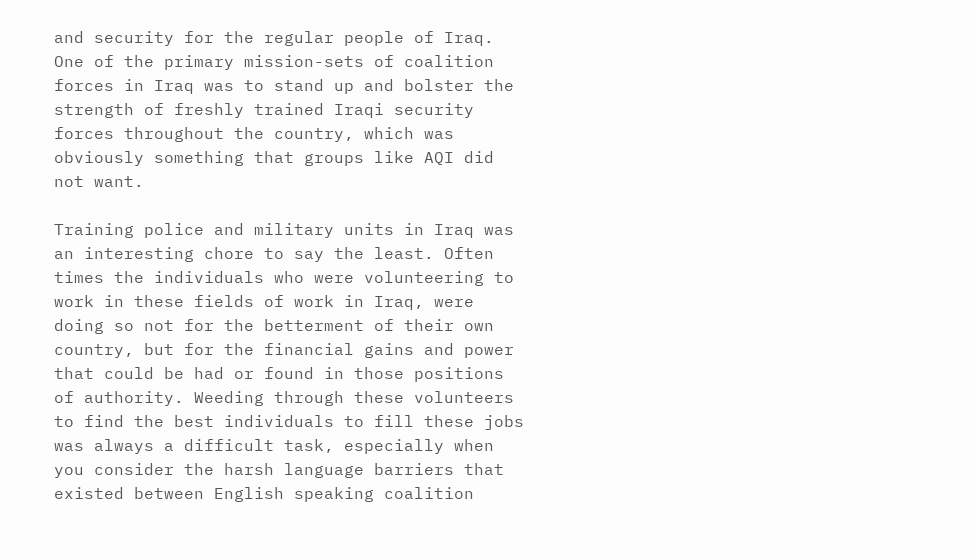and security for the regular people of Iraq. One of the primary mission-sets of coalition forces in Iraq was to stand up and bolster the strength of freshly trained Iraqi security forces throughout the country, which was obviously something that groups like AQI did not want.

Training police and military units in Iraq was an interesting chore to say the least. Often times the individuals who were volunteering to work in these fields of work in Iraq, were doing so not for the betterment of their own country, but for the financial gains and power that could be had or found in those positions of authority. Weeding through these volunteers to find the best individuals to fill these jobs was always a difficult task, especially when you consider the harsh language barriers that existed between English speaking coalition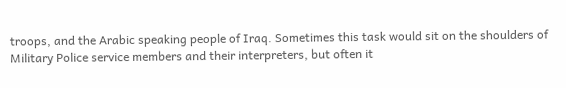troops, and the Arabic speaking people of Iraq. Sometimes this task would sit on the shoulders of Military Police service members and their interpreters, but often it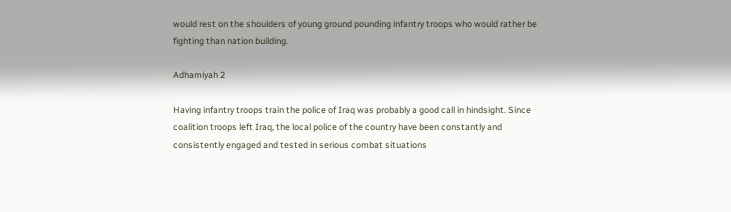would rest on the shoulders of young ground pounding infantry troops who would rather be fighting than nation building.

Adhamiyah 2

Having infantry troops train the police of Iraq was probably a good call in hindsight. Since coalition troops left Iraq, the local police of the country have been constantly and consistently engaged and tested in serious combat situations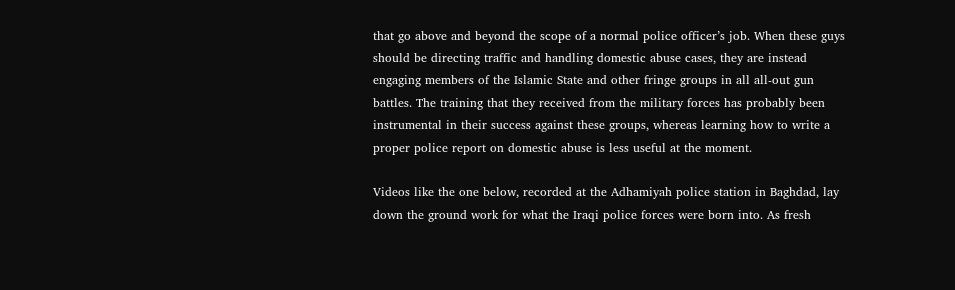that go above and beyond the scope of a normal police officer’s job. When these guys should be directing traffic and handling domestic abuse cases, they are instead engaging members of the Islamic State and other fringe groups in all all-out gun battles. The training that they received from the military forces has probably been instrumental in their success against these groups, whereas learning how to write a proper police report on domestic abuse is less useful at the moment.

Videos like the one below, recorded at the Adhamiyah police station in Baghdad, lay down the ground work for what the Iraqi police forces were born into. As fresh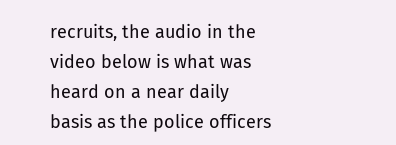recruits, the audio in the video below is what was heard on a near daily basis as the police officers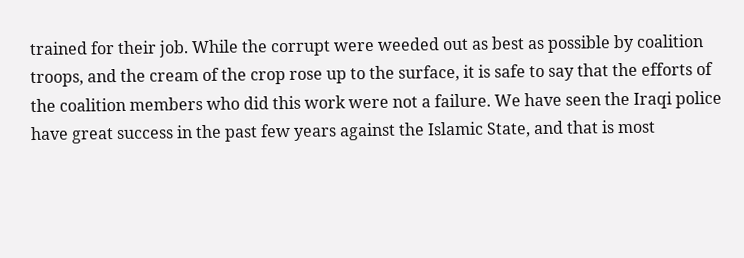trained for their job. While the corrupt were weeded out as best as possible by coalition troops, and the cream of the crop rose up to the surface, it is safe to say that the efforts of the coalition members who did this work were not a failure. We have seen the Iraqi police have great success in the past few years against the Islamic State, and that is most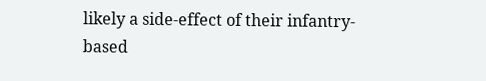likely a side-effect of their infantry-based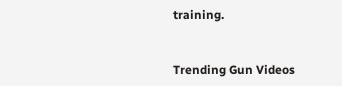training.


Trending Gun Videos